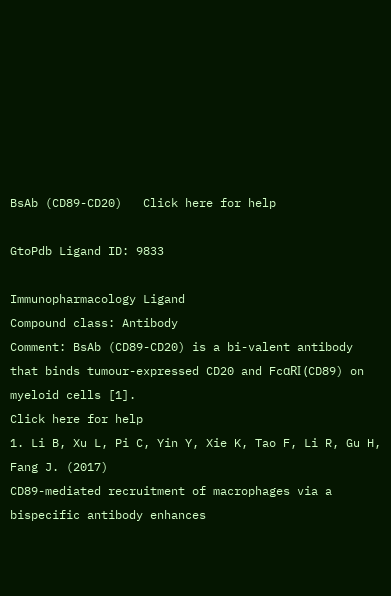BsAb (CD89-CD20)   Click here for help

GtoPdb Ligand ID: 9833

Immunopharmacology Ligand
Compound class: Antibody
Comment: BsAb (CD89-CD20) is a bi-valent antibody that binds tumour-expressed CD20 and FcαRI (CD89) on myeloid cells [1].
Click here for help
1. Li B, Xu L, Pi C, Yin Y, Xie K, Tao F, Li R, Gu H, Fang J. (2017)
CD89-mediated recruitment of macrophages via a bispecific antibody enhances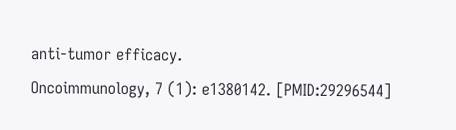anti-tumor efficacy.
Oncoimmunology, 7 (1): e1380142. [PMID:29296544]